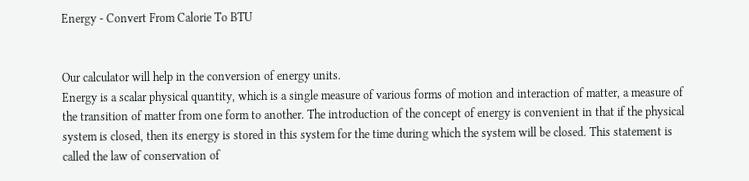Energy - Convert From Calorie To BTU


Our calculator will help in the conversion of energy units.
Energy is a scalar physical quantity, which is a single measure of various forms of motion and interaction of matter, a measure of the transition of matter from one form to another. The introduction of the concept of energy is convenient in that if the physical system is closed, then its energy is stored in this system for the time during which the system will be closed. This statement is called the law of conservation of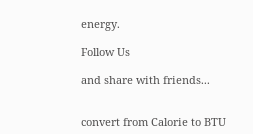energy.

Follow Us

and share with friends...


convert from Calorie to BTU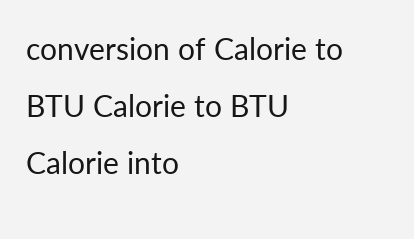conversion of Calorie to BTU Calorie to BTU Calorie into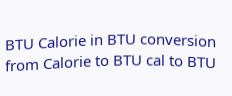BTU Calorie in BTU conversion from Calorie to BTU cal to BTU